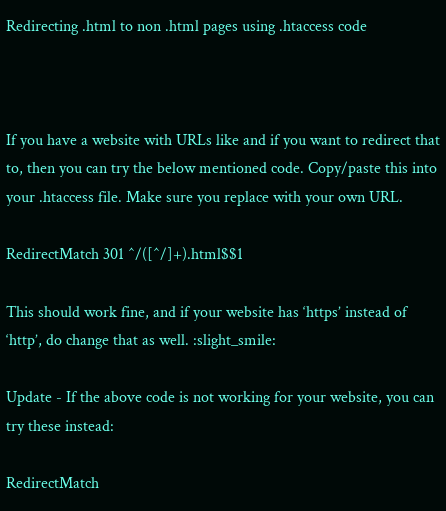Redirecting .html to non .html pages using .htaccess code



If you have a website with URLs like and if you want to redirect that to, then you can try the below mentioned code. Copy/paste this into your .htaccess file. Make sure you replace with your own URL.

RedirectMatch 301 ^/([^/]+).html$$1

This should work fine, and if your website has ‘https’ instead of ‘http’, do change that as well. :slight_smile:

Update - If the above code is not working for your website, you can try these instead:

RedirectMatch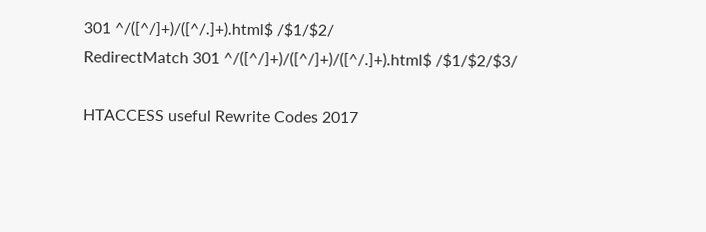301 ^/([^/]+)/([^/.]+).html$ /$1/$2/
RedirectMatch 301 ^/([^/]+)/([^/]+)/([^/.]+).html$ /$1/$2/$3/

HTACCESS useful Rewrite Codes 2017